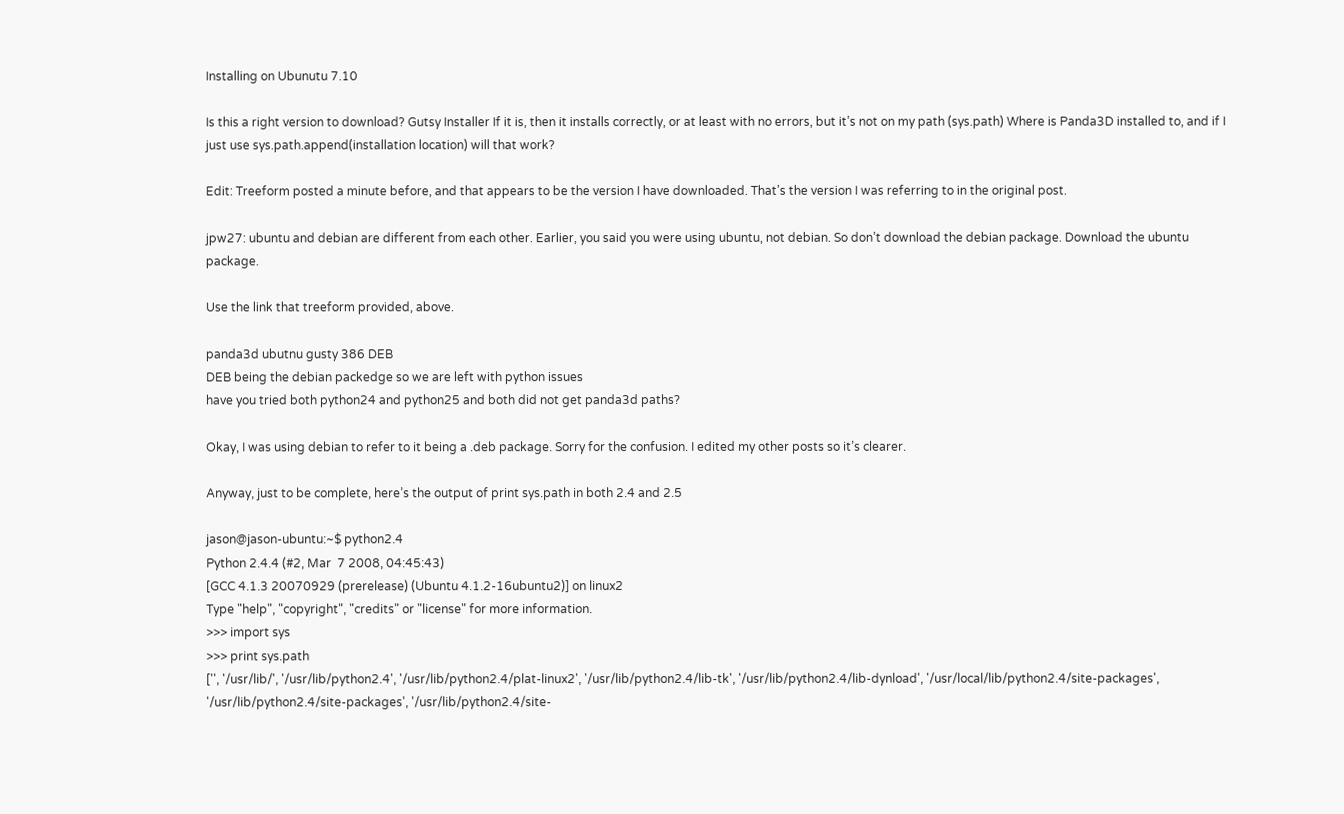Installing on Ubunutu 7.10

Is this a right version to download? Gutsy Installer If it is, then it installs correctly, or at least with no errors, but it’s not on my path (sys.path) Where is Panda3D installed to, and if I just use sys.path.append(installation location) will that work?

Edit: Treeform posted a minute before, and that appears to be the version I have downloaded. That’s the version I was referring to in the original post.

jpw27: ubuntu and debian are different from each other. Earlier, you said you were using ubuntu, not debian. So don’t download the debian package. Download the ubuntu package.

Use the link that treeform provided, above.

panda3d ubutnu gusty 386 DEB
DEB being the debian packedge so we are left with python issues
have you tried both python24 and python25 and both did not get panda3d paths?

Okay, I was using debian to refer to it being a .deb package. Sorry for the confusion. I edited my other posts so it’s clearer.

Anyway, just to be complete, here’s the output of print sys.path in both 2.4 and 2.5

jason@jason-ubuntu:~$ python2.4
Python 2.4.4 (#2, Mar  7 2008, 04:45:43)
[GCC 4.1.3 20070929 (prerelease) (Ubuntu 4.1.2-16ubuntu2)] on linux2
Type "help", "copyright", "credits" or "license" for more information.
>>> import sys
>>> print sys.path
['', '/usr/lib/', '/usr/lib/python2.4', '/usr/lib/python2.4/plat-linux2', '/usr/lib/python2.4/lib-tk', '/usr/lib/python2.4/lib-dynload', '/usr/local/lib/python2.4/site-packages', '/usr/lib/python2.4/site-packages', '/usr/lib/python2.4/site-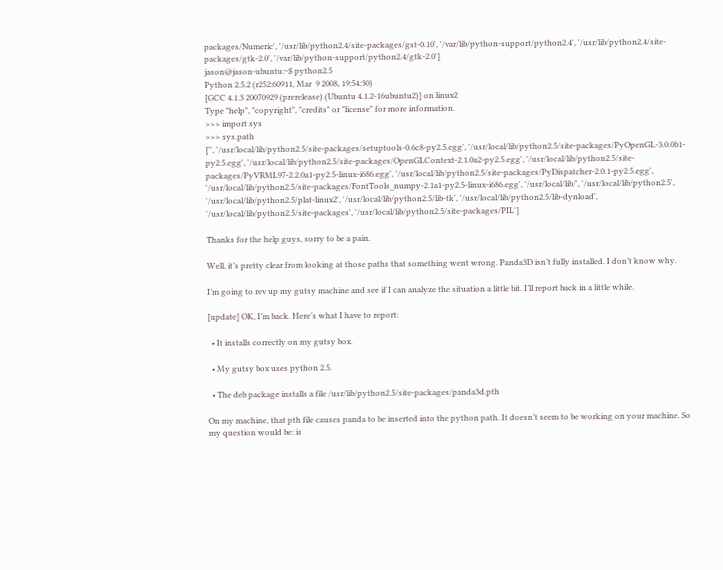packages/Numeric', '/usr/lib/python2.4/site-packages/gst-0.10', '/var/lib/python-support/python2.4', '/usr/lib/python2.4/site-packages/gtk-2.0', '/var/lib/python-support/python2.4/gtk-2.0']
jason@jason-ubuntu:~$ python2.5
Python 2.5.2 (r252:60911, Mar  9 2008, 19:54:30)
[GCC 4.1.3 20070929 (prerelease) (Ubuntu 4.1.2-16ubuntu2)] on linux2
Type "help", "copyright", "credits" or "license" for more information.
>>> import sys
>>> sys.path
['', '/usr/local/lib/python2.5/site-packages/setuptools-0.6c8-py2.5.egg', '/usr/local/lib/python2.5/site-packages/PyOpenGL-3.0.0b1-py2.5.egg', '/usr/local/lib/python2.5/site-packages/OpenGLContext-2.1.0a2-py2.5.egg', '/usr/local/lib/python2.5/site-packages/PyVRML97-2.2.0a1-py2.5-linux-i686.egg', '/usr/local/lib/python2.5/site-packages/PyDispatcher-2.0.1-py2.5.egg', '/usr/local/lib/python2.5/site-packages/FontTools_numpy-2.1a1-py2.5-linux-i686.egg', '/usr/local/lib/', '/usr/local/lib/python2.5', '/usr/local/lib/python2.5/plat-linux2', '/usr/local/lib/python2.5/lib-tk', '/usr/local/lib/python2.5/lib-dynload', '/usr/local/lib/python2.5/site-packages', '/usr/local/lib/python2.5/site-packages/PIL']

Thanks for the help guys, sorry to be a pain.

Well, it’s pretty clear from looking at those paths that something went wrong. Panda3D isn’t fully installed. I don’t know why.

I’m going to rev up my gutsy machine and see if I can analyze the situation a little bit. I’ll report back in a little while.

[update] OK, I’m back. Here’s what I have to report:

  • It installs correctly on my gutsy box.

  • My gutsy box uses python 2.5.

  • The deb package installs a file /usr/lib/python2.5/site-packages/panda3d.pth

On my machine, that pth file causes panda to be inserted into the python path. It doesn’t seem to be working on your machine. So my question would be: is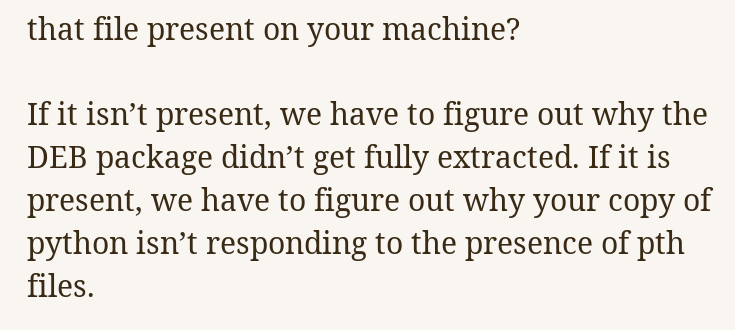that file present on your machine?

If it isn’t present, we have to figure out why the DEB package didn’t get fully extracted. If it is present, we have to figure out why your copy of python isn’t responding to the presence of pth files.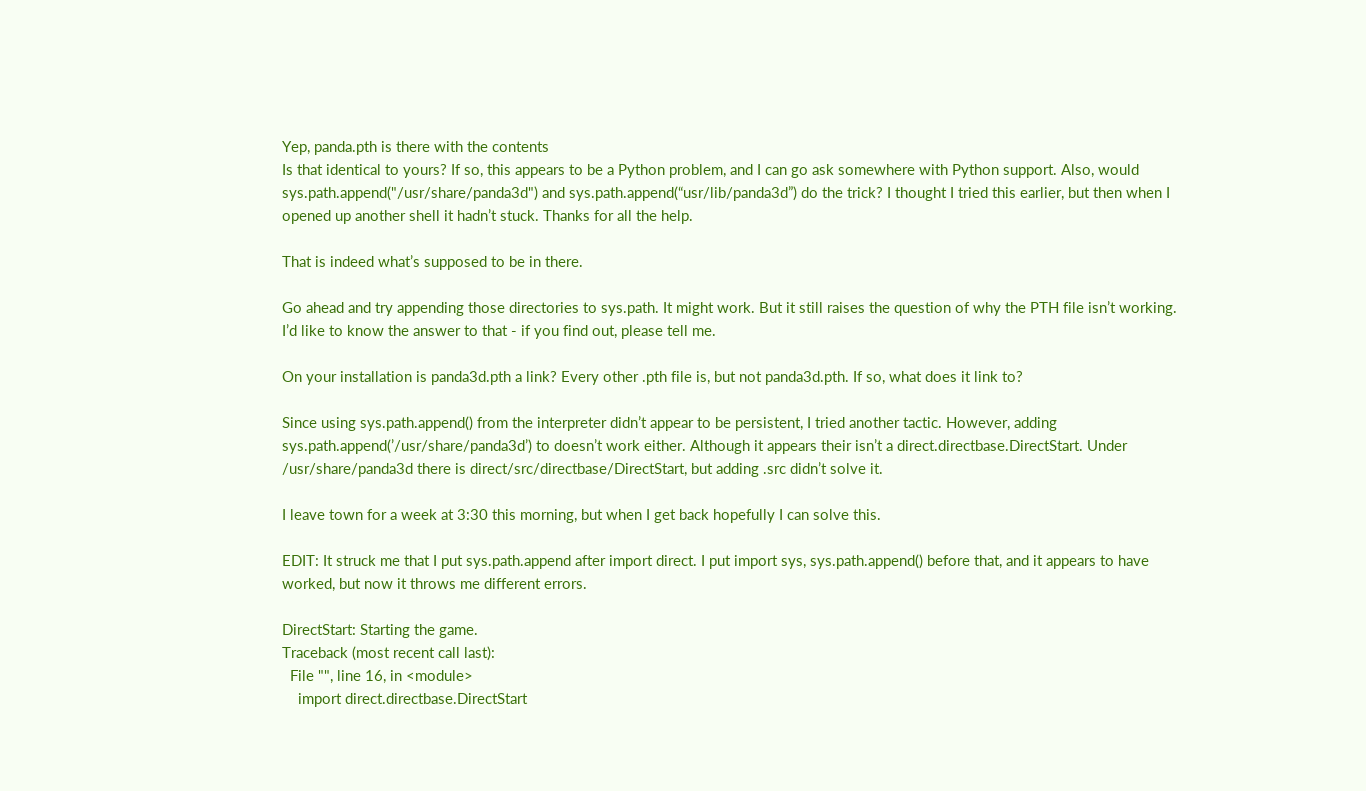Yep, panda.pth is there with the contents
Is that identical to yours? If so, this appears to be a Python problem, and I can go ask somewhere with Python support. Also, would sys.path.append("/usr/share/panda3d") and sys.path.append(“usr/lib/panda3d”) do the trick? I thought I tried this earlier, but then when I opened up another shell it hadn’t stuck. Thanks for all the help.

That is indeed what’s supposed to be in there.

Go ahead and try appending those directories to sys.path. It might work. But it still raises the question of why the PTH file isn’t working. I’d like to know the answer to that - if you find out, please tell me.

On your installation is panda3d.pth a link? Every other .pth file is, but not panda3d.pth. If so, what does it link to?

Since using sys.path.append() from the interpreter didn’t appear to be persistent, I tried another tactic. However, adding sys.path.append(’/usr/share/panda3d’) to doesn’t work either. Although it appears their isn’t a direct.directbase.DirectStart. Under /usr/share/panda3d there is direct/src/directbase/DirectStart, but adding .src didn’t solve it.

I leave town for a week at 3:30 this morning, but when I get back hopefully I can solve this.

EDIT: It struck me that I put sys.path.append after import direct. I put import sys, sys.path.append() before that, and it appears to have worked, but now it throws me different errors.

DirectStart: Starting the game.
Traceback (most recent call last):
  File "", line 16, in <module>
    import direct.directbase.DirectStart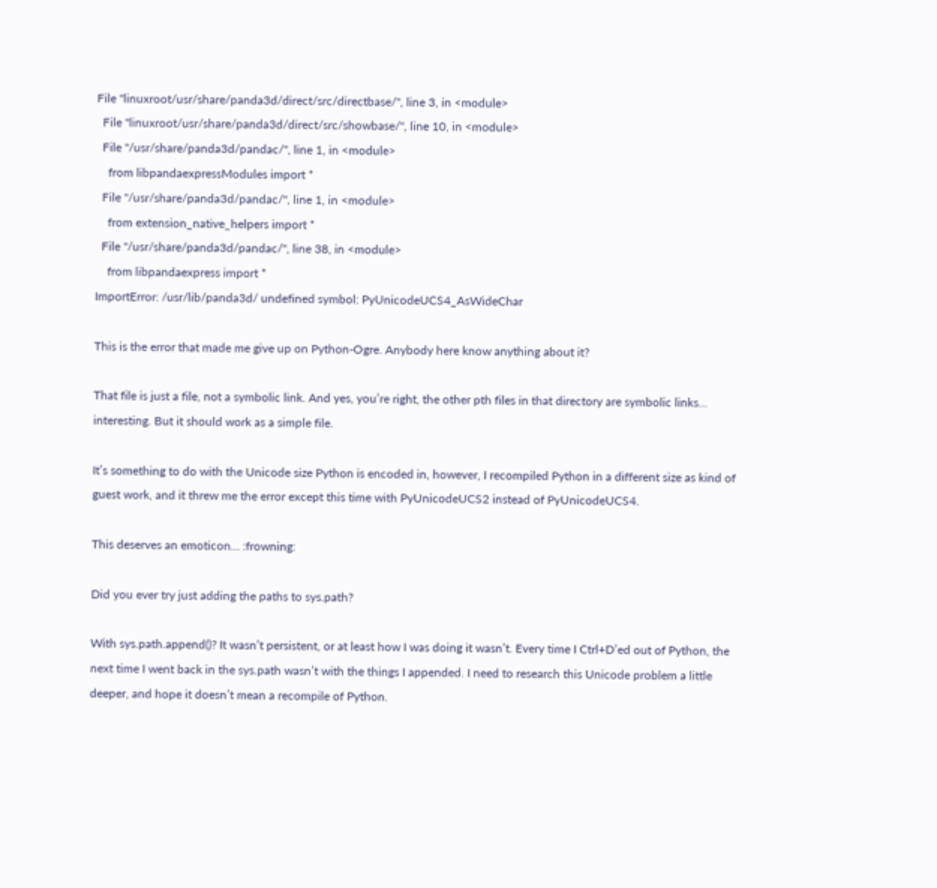File "linuxroot/usr/share/panda3d/direct/src/directbase/", line 3, in <module>
  File "linuxroot/usr/share/panda3d/direct/src/showbase/", line 10, in <module>
  File "/usr/share/panda3d/pandac/", line 1, in <module>
    from libpandaexpressModules import *
  File "/usr/share/panda3d/pandac/", line 1, in <module>
    from extension_native_helpers import *
  File "/usr/share/panda3d/pandac/", line 38, in <module>
    from libpandaexpress import *
ImportError: /usr/lib/panda3d/ undefined symbol: PyUnicodeUCS4_AsWideChar

This is the error that made me give up on Python-Ogre. Anybody here know anything about it?

That file is just a file, not a symbolic link. And yes, you’re right, the other pth files in that directory are symbolic links… interesting. But it should work as a simple file.

It’s something to do with the Unicode size Python is encoded in, however, I recompiled Python in a different size as kind of guest work, and it threw me the error except this time with PyUnicodeUCS2 instead of PyUnicodeUCS4.

This deserves an emoticon… :frowning:

Did you ever try just adding the paths to sys.path?

With sys.path.append()? It wasn’t persistent, or at least how I was doing it wasn’t. Every time I Ctrl+D’ed out of Python, the next time I went back in the sys.path wasn’t with the things I appended. I need to research this Unicode problem a little deeper, and hope it doesn’t mean a recompile of Python.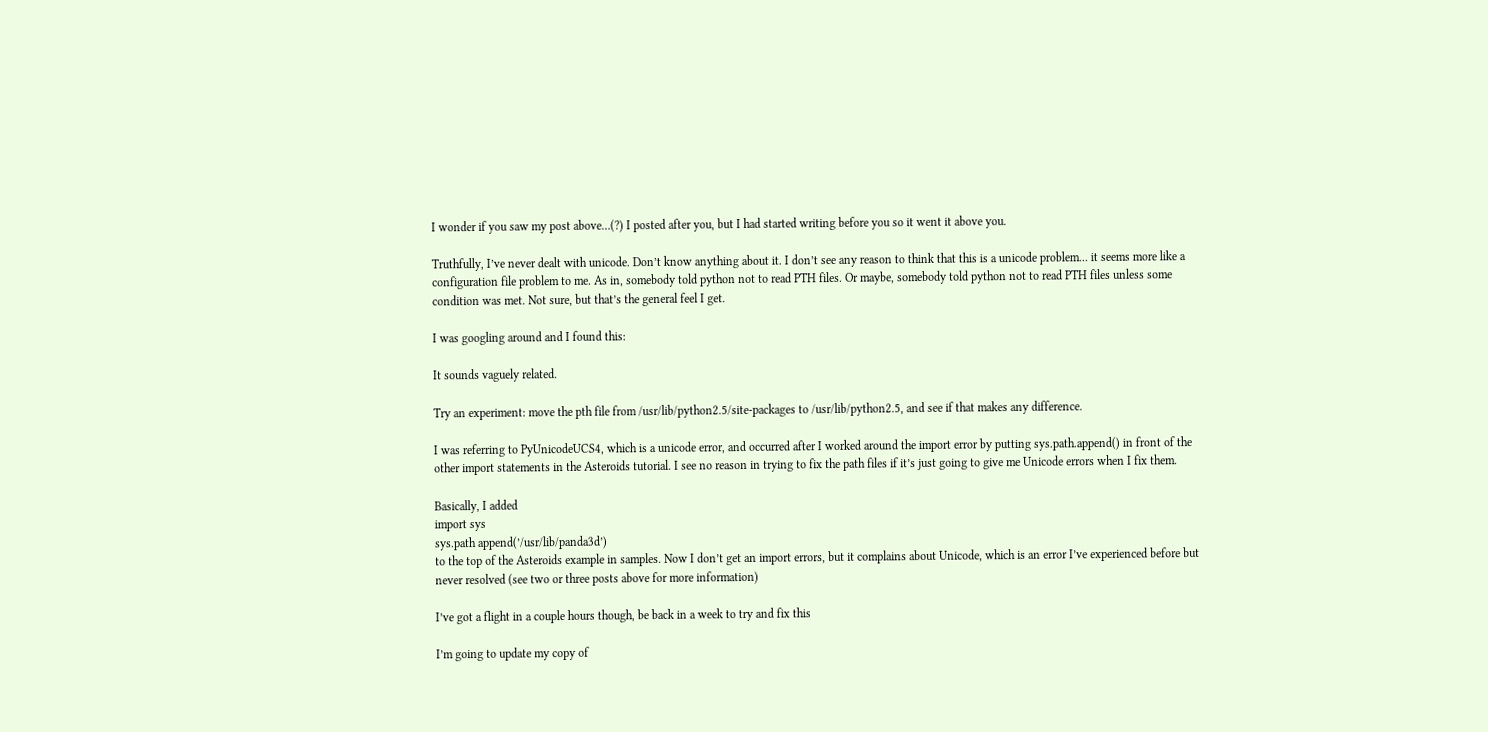I wonder if you saw my post above…(?) I posted after you, but I had started writing before you so it went it above you.

Truthfully, I’ve never dealt with unicode. Don’t know anything about it. I don’t see any reason to think that this is a unicode problem… it seems more like a configuration file problem to me. As in, somebody told python not to read PTH files. Or maybe, somebody told python not to read PTH files unless some condition was met. Not sure, but that’s the general feel I get.

I was googling around and I found this:

It sounds vaguely related.

Try an experiment: move the pth file from /usr/lib/python2.5/site-packages to /usr/lib/python2.5, and see if that makes any difference.

I was referring to PyUnicodeUCS4, which is a unicode error, and occurred after I worked around the import error by putting sys.path.append() in front of the other import statements in the Asteroids tutorial. I see no reason in trying to fix the path files if it’s just going to give me Unicode errors when I fix them.

Basically, I added
import sys
sys.path append(’/usr/lib/panda3d’)
to the top of the Asteroids example in samples. Now I don’t get an import errors, but it complains about Unicode, which is an error I’ve experienced before but never resolved (see two or three posts above for more information)

I’ve got a flight in a couple hours though, be back in a week to try and fix this

I’m going to update my copy of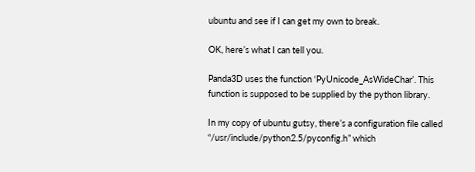ubuntu and see if I can get my own to break.

OK, here’s what I can tell you.

Panda3D uses the function ‘PyUnicode_AsWideChar’. This function is supposed to be supplied by the python library.

In my copy of ubuntu gutsy, there’s a configuration file called “/usr/include/python2.5/pyconfig.h” which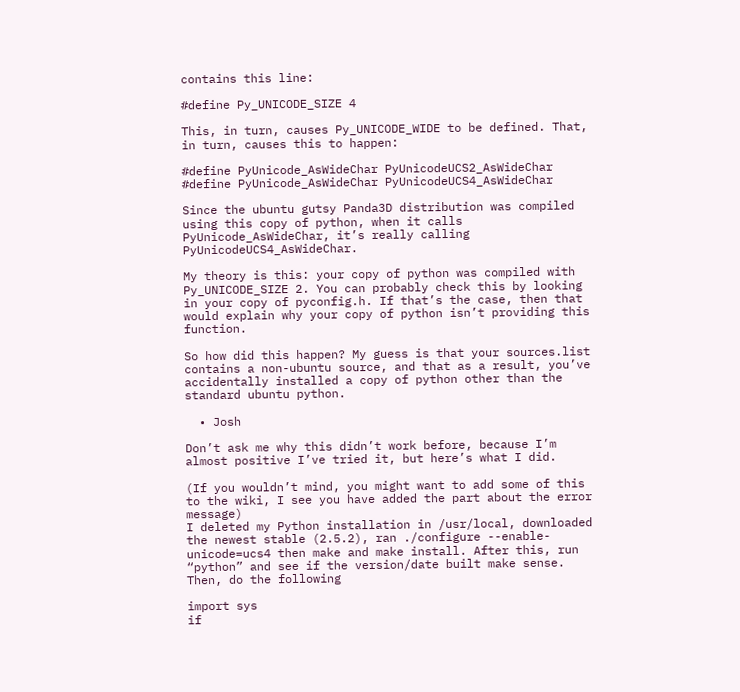contains this line:

#define Py_UNICODE_SIZE 4

This, in turn, causes Py_UNICODE_WIDE to be defined. That, in turn, causes this to happen:

#define PyUnicode_AsWideChar PyUnicodeUCS2_AsWideChar
#define PyUnicode_AsWideChar PyUnicodeUCS4_AsWideChar

Since the ubuntu gutsy Panda3D distribution was compiled using this copy of python, when it calls PyUnicode_AsWideChar, it’s really calling PyUnicodeUCS4_AsWideChar.

My theory is this: your copy of python was compiled with Py_UNICODE_SIZE 2. You can probably check this by looking in your copy of pyconfig.h. If that’s the case, then that would explain why your copy of python isn’t providing this function.

So how did this happen? My guess is that your sources.list contains a non-ubuntu source, and that as a result, you’ve accidentally installed a copy of python other than the standard ubuntu python.

  • Josh

Don’t ask me why this didn’t work before, because I’m almost positive I’ve tried it, but here’s what I did.

(If you wouldn’t mind, you might want to add some of this to the wiki, I see you have added the part about the error message)
I deleted my Python installation in /usr/local, downloaded the newest stable (2.5.2), ran ./configure --enable-unicode=ucs4 then make and make install. After this, run “python” and see if the version/date built make sense. Then, do the following

import sys
if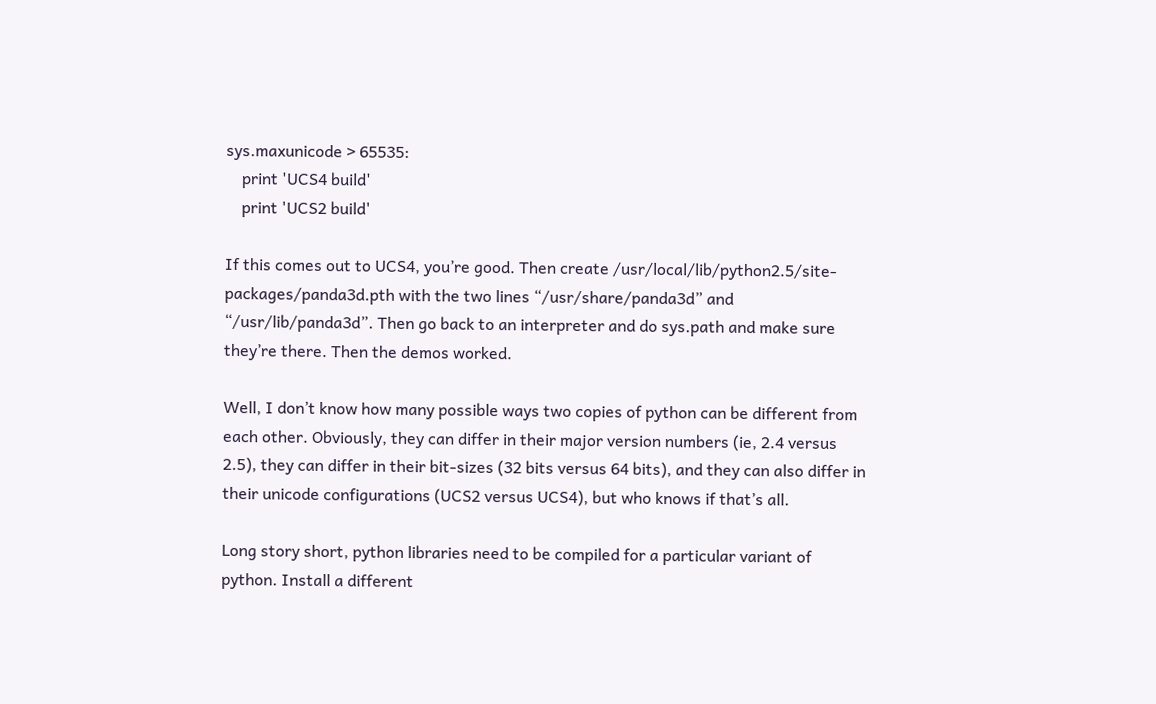sys.maxunicode > 65535:
    print 'UCS4 build'
    print 'UCS2 build'

If this comes out to UCS4, you’re good. Then create /usr/local/lib/python2.5/site-packages/panda3d.pth with the two lines “/usr/share/panda3d” and “/usr/lib/panda3d”. Then go back to an interpreter and do sys.path and make sure they’re there. Then the demos worked.

Well, I don’t know how many possible ways two copies of python can be different from each other. Obviously, they can differ in their major version numbers (ie, 2.4 versus 2.5), they can differ in their bit-sizes (32 bits versus 64 bits), and they can also differ in their unicode configurations (UCS2 versus UCS4), but who knows if that’s all.

Long story short, python libraries need to be compiled for a particular variant of python. Install a different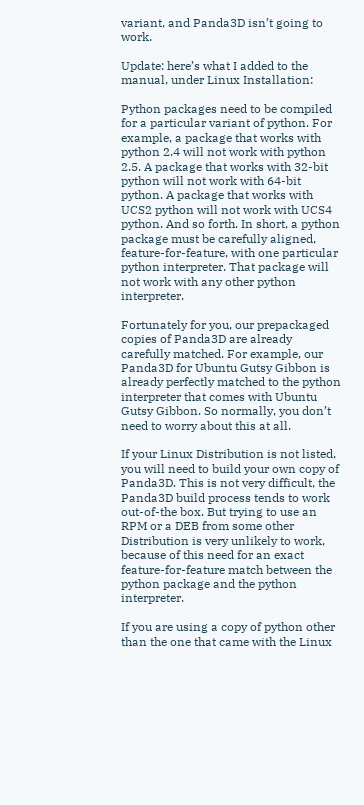variant, and Panda3D isn’t going to work.

Update: here’s what I added to the manual, under Linux Installation:

Python packages need to be compiled for a particular variant of python. For example, a package that works with python 2.4 will not work with python 2.5. A package that works with 32-bit python will not work with 64-bit python. A package that works with UCS2 python will not work with UCS4 python. And so forth. In short, a python package must be carefully aligned, feature-for-feature, with one particular python interpreter. That package will not work with any other python interpreter.

Fortunately for you, our prepackaged copies of Panda3D are already carefully matched. For example, our Panda3D for Ubuntu Gutsy Gibbon is already perfectly matched to the python interpreter that comes with Ubuntu Gutsy Gibbon. So normally, you don’t need to worry about this at all.

If your Linux Distribution is not listed, you will need to build your own copy of Panda3D. This is not very difficult, the Panda3D build process tends to work out-of-the box. But trying to use an RPM or a DEB from some other Distribution is very unlikely to work, because of this need for an exact feature-for-feature match between the python package and the python interpreter.

If you are using a copy of python other than the one that came with the Linux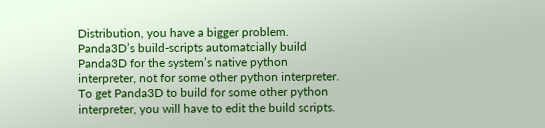Distribution, you have a bigger problem. Panda3D’s build-scripts automatcially build Panda3D for the system’s native python interpreter, not for some other python interpreter. To get Panda3D to build for some other python interpreter, you will have to edit the build scripts.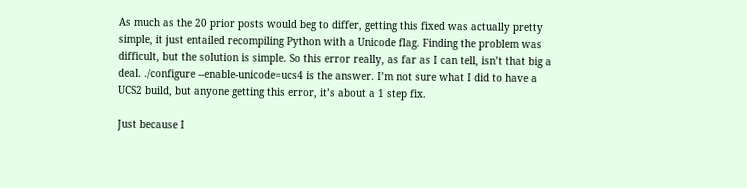As much as the 20 prior posts would beg to differ, getting this fixed was actually pretty simple, it just entailed recompiling Python with a Unicode flag. Finding the problem was difficult, but the solution is simple. So this error really, as far as I can tell, isn’t that big a deal. ./configure --enable-unicode=ucs4 is the answer. I’m not sure what I did to have a UCS2 build, but anyone getting this error, it’s about a 1 step fix.

Just because I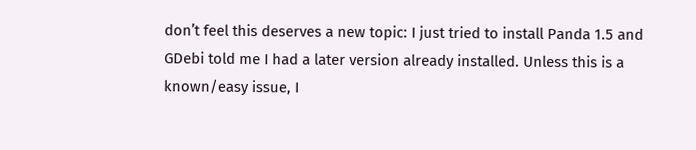don’t feel this deserves a new topic: I just tried to install Panda 1.5 and GDebi told me I had a later version already installed. Unless this is a known/easy issue, I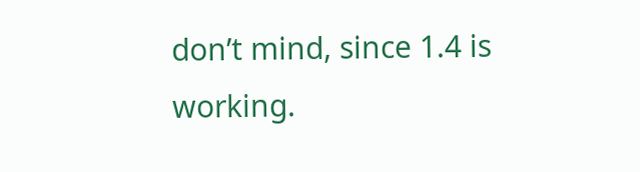don’t mind, since 1.4 is working.